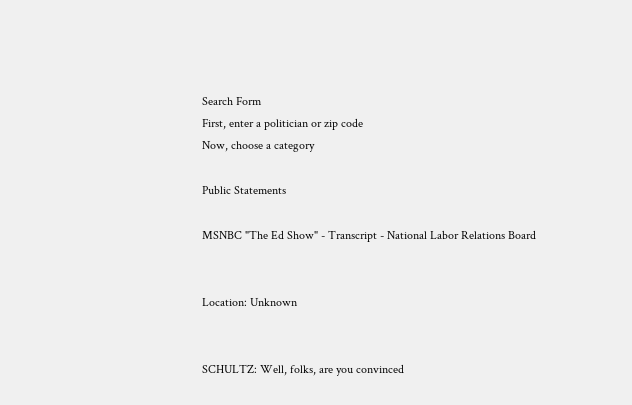Search Form
First, enter a politician or zip code
Now, choose a category

Public Statements

MSNBC "The Ed Show" - Transcript - National Labor Relations Board


Location: Unknown


SCHULTZ: Well, folks, are you convinced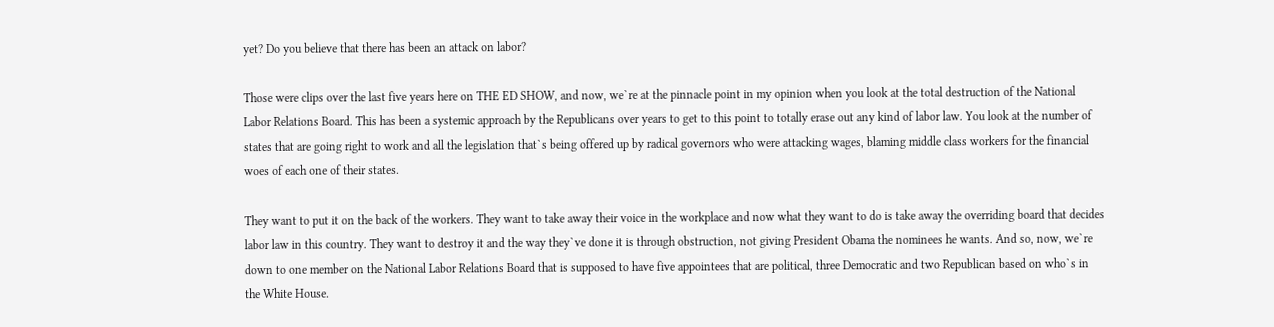yet? Do you believe that there has been an attack on labor?

Those were clips over the last five years here on THE ED SHOW, and now, we`re at the pinnacle point in my opinion when you look at the total destruction of the National Labor Relations Board. This has been a systemic approach by the Republicans over years to get to this point to totally erase out any kind of labor law. You look at the number of states that are going right to work and all the legislation that`s being offered up by radical governors who were attacking wages, blaming middle class workers for the financial woes of each one of their states.

They want to put it on the back of the workers. They want to take away their voice in the workplace and now what they want to do is take away the overriding board that decides labor law in this country. They want to destroy it and the way they`ve done it is through obstruction, not giving President Obama the nominees he wants. And so, now, we`re down to one member on the National Labor Relations Board that is supposed to have five appointees that are political, three Democratic and two Republican based on who`s in the White House.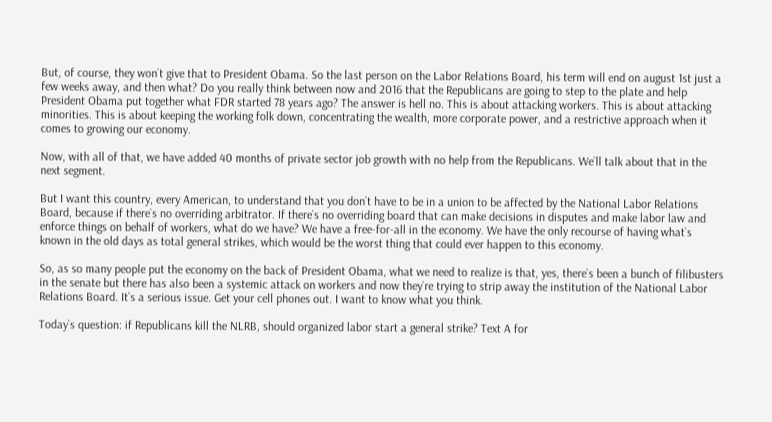But, of course, they won`t give that to President Obama. So the last person on the Labor Relations Board, his term will end on august 1st just a few weeks away, and then what? Do you really think between now and 2016 that the Republicans are going to step to the plate and help President Obama put together what FDR started 78 years ago? The answer is hell no. This is about attacking workers. This is about attacking minorities. This is about keeping the working folk down, concentrating the wealth, more corporate power, and a restrictive approach when it comes to growing our economy.

Now, with all of that, we have added 40 months of private sector job growth with no help from the Republicans. We`ll talk about that in the next segment.

But I want this country, every American, to understand that you don`t have to be in a union to be affected by the National Labor Relations Board, because if there`s no overriding arbitrator. If there`s no overriding board that can make decisions in disputes and make labor law and enforce things on behalf of workers, what do we have? We have a free-for-all in the economy. We have the only recourse of having what`s known in the old days as total general strikes, which would be the worst thing that could ever happen to this economy.

So, as so many people put the economy on the back of President Obama, what we need to realize is that, yes, there`s been a bunch of filibusters in the senate but there has also been a systemic attack on workers and now they`re trying to strip away the institution of the National Labor Relations Board. It`s a serious issue. Get your cell phones out. I want to know what you think.

Today`s question: if Republicans kill the NLRB, should organized labor start a general strike? Text A for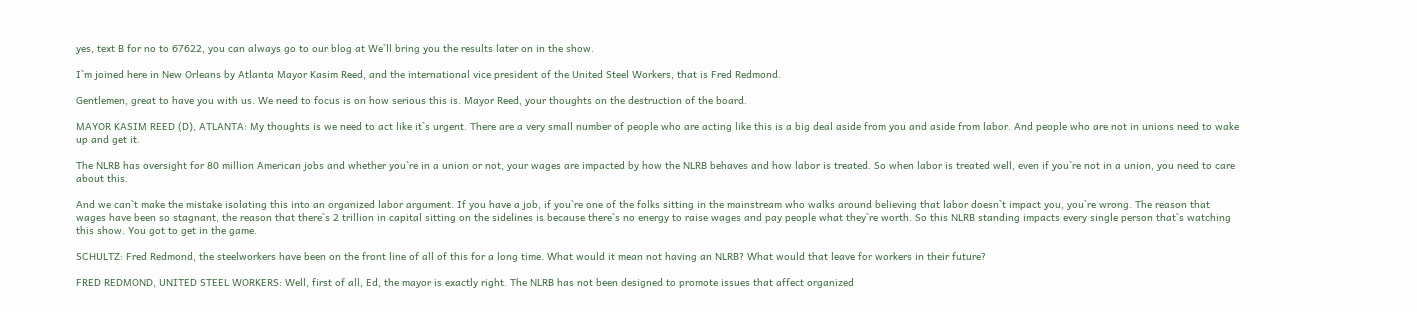yes, text B for no to 67622, you can always go to our blog at We`ll bring you the results later on in the show.

I`m joined here in New Orleans by Atlanta Mayor Kasim Reed, and the international vice president of the United Steel Workers, that is Fred Redmond.

Gentlemen, great to have you with us. We need to focus is on how serious this is. Mayor Reed, your thoughts on the destruction of the board.

MAYOR KASIM REED (D), ATLANTA: My thoughts is we need to act like it`s urgent. There are a very small number of people who are acting like this is a big deal aside from you and aside from labor. And people who are not in unions need to wake up and get it.

The NLRB has oversight for 80 million American jobs and whether you`re in a union or not, your wages are impacted by how the NLRB behaves and how labor is treated. So when labor is treated well, even if you`re not in a union, you need to care about this.

And we can`t make the mistake isolating this into an organized labor argument. If you have a job, if you`re one of the folks sitting in the mainstream who walks around believing that labor doesn`t impact you, you`re wrong. The reason that wages have been so stagnant, the reason that there`s 2 trillion in capital sitting on the sidelines is because there`s no energy to raise wages and pay people what they`re worth. So this NLRB standing impacts every single person that`s watching this show. You got to get in the game.

SCHULTZ: Fred Redmond, the steelworkers have been on the front line of all of this for a long time. What would it mean not having an NLRB? What would that leave for workers in their future?

FRED REDMOND, UNITED STEEL WORKERS: Well, first of all, Ed, the mayor is exactly right. The NLRB has not been designed to promote issues that affect organized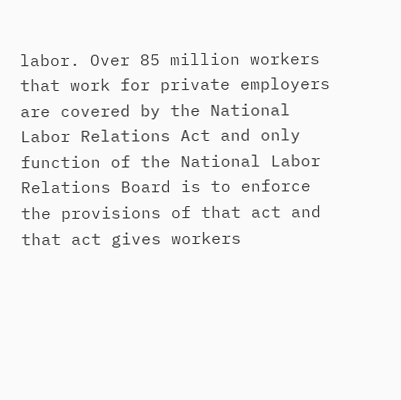labor. Over 85 million workers that work for private employers are covered by the National Labor Relations Act and only function of the National Labor Relations Board is to enforce the provisions of that act and that act gives workers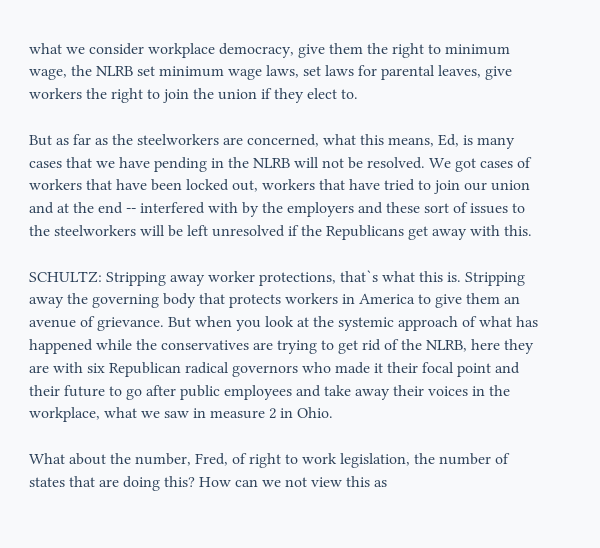what we consider workplace democracy, give them the right to minimum wage, the NLRB set minimum wage laws, set laws for parental leaves, give workers the right to join the union if they elect to.

But as far as the steelworkers are concerned, what this means, Ed, is many cases that we have pending in the NLRB will not be resolved. We got cases of workers that have been locked out, workers that have tried to join our union and at the end -- interfered with by the employers and these sort of issues to the steelworkers will be left unresolved if the Republicans get away with this.

SCHULTZ: Stripping away worker protections, that`s what this is. Stripping away the governing body that protects workers in America to give them an avenue of grievance. But when you look at the systemic approach of what has happened while the conservatives are trying to get rid of the NLRB, here they are with six Republican radical governors who made it their focal point and their future to go after public employees and take away their voices in the workplace, what we saw in measure 2 in Ohio.

What about the number, Fred, of right to work legislation, the number of states that are doing this? How can we not view this as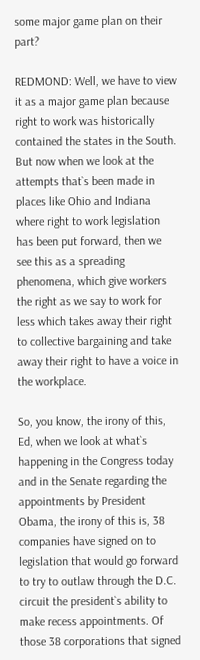some major game plan on their part?

REDMOND: Well, we have to view it as a major game plan because right to work was historically contained the states in the South. But now when we look at the attempts that`s been made in places like Ohio and Indiana where right to work legislation has been put forward, then we see this as a spreading phenomena, which give workers the right as we say to work for less which takes away their right to collective bargaining and take away their right to have a voice in the workplace.

So, you know, the irony of this, Ed, when we look at what`s happening in the Congress today and in the Senate regarding the appointments by President Obama, the irony of this is, 38 companies have signed on to legislation that would go forward to try to outlaw through the D.C. circuit the president`s ability to make recess appointments. Of those 38 corporations that signed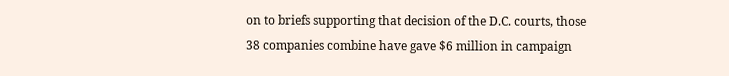on to briefs supporting that decision of the D.C. courts, those 38 companies combine have gave $6 million in campaign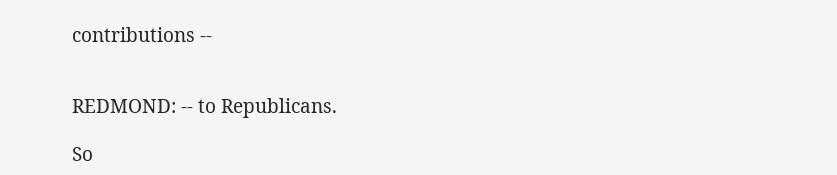contributions --


REDMOND: -- to Republicans.

So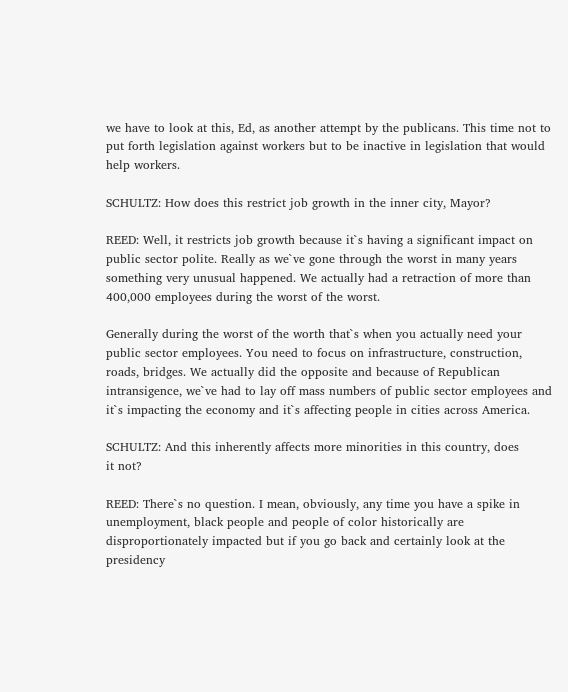we have to look at this, Ed, as another attempt by the publicans. This time not to put forth legislation against workers but to be inactive in legislation that would help workers.

SCHULTZ: How does this restrict job growth in the inner city, Mayor?

REED: Well, it restricts job growth because it`s having a significant impact on public sector polite. Really as we`ve gone through the worst in many years something very unusual happened. We actually had a retraction of more than 400,000 employees during the worst of the worst.

Generally during the worst of the worth that`s when you actually need your public sector employees. You need to focus on infrastructure, construction, roads, bridges. We actually did the opposite and because of Republican intransigence, we`ve had to lay off mass numbers of public sector employees and it`s impacting the economy and it`s affecting people in cities across America.

SCHULTZ: And this inherently affects more minorities in this country, does
it not?

REED: There`s no question. I mean, obviously, any time you have a spike in unemployment, black people and people of color historically are disproportionately impacted but if you go back and certainly look at the presidency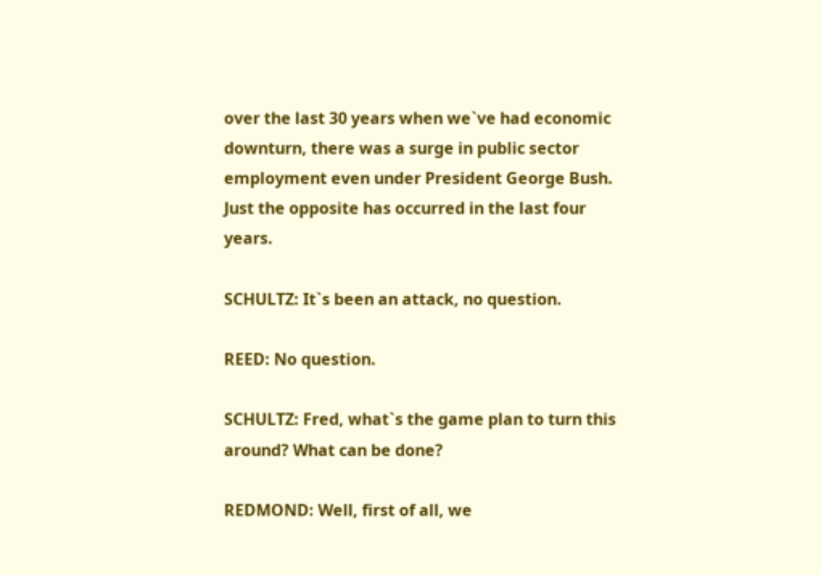over the last 30 years when we`ve had economic downturn, there was a surge in public sector employment even under President George Bush. Just the opposite has occurred in the last four years.

SCHULTZ: It`s been an attack, no question.

REED: No question.

SCHULTZ: Fred, what`s the game plan to turn this around? What can be done?

REDMOND: Well, first of all, we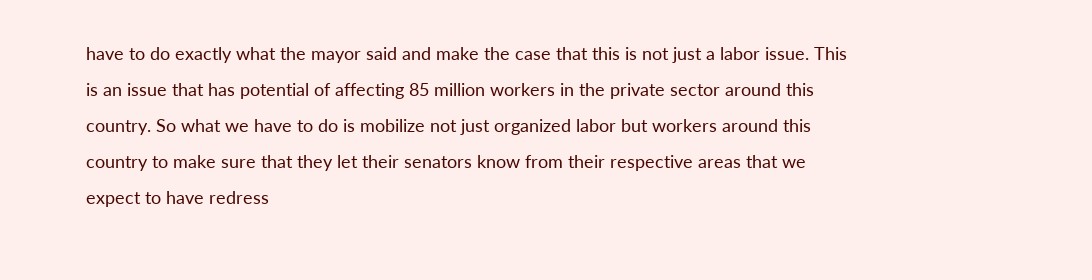have to do exactly what the mayor said and make the case that this is not just a labor issue. This is an issue that has potential of affecting 85 million workers in the private sector around this country. So what we have to do is mobilize not just organized labor but workers around this country to make sure that they let their senators know from their respective areas that we expect to have redress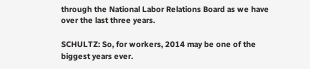through the National Labor Relations Board as we have over the last three years.

SCHULTZ: So, for workers, 2014 may be one of the biggest years ever.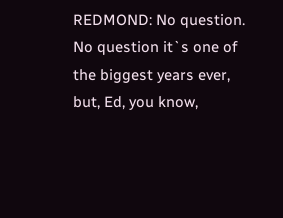REDMOND: No question. No question it`s one of the biggest years ever, but, Ed, you know,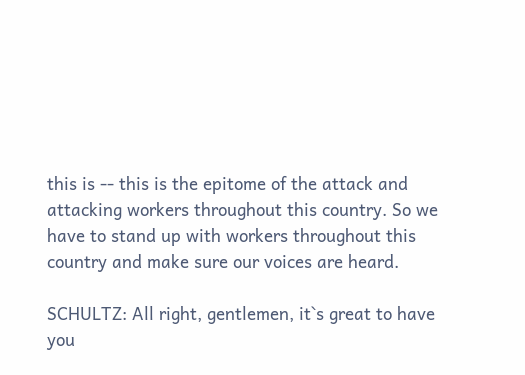this is -- this is the epitome of the attack and attacking workers throughout this country. So we have to stand up with workers throughout this country and make sure our voices are heard.

SCHULTZ: All right, gentlemen, it`s great to have you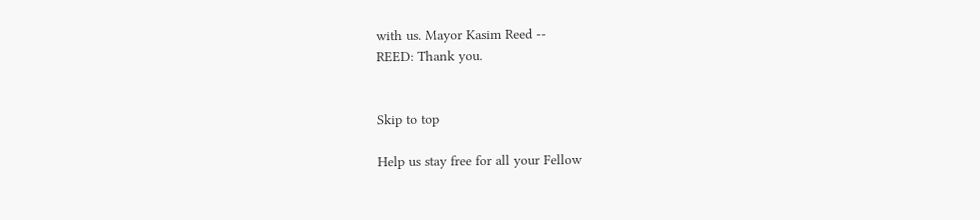with us. Mayor Kasim Reed --
REED: Thank you.


Skip to top

Help us stay free for all your Fellow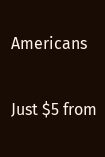Americans

Just $5 from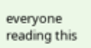everyone reading this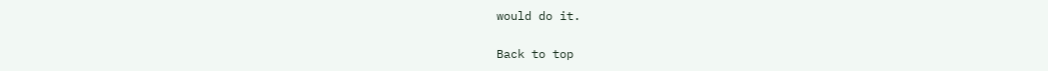would do it.

Back to top